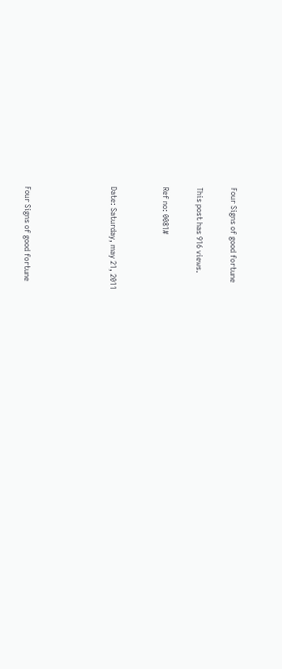Four Signs of good fortune

This post has 916 views.

Ref no: 0081#


Date: Saturday, may 21, 2011




Four Signs of good fortune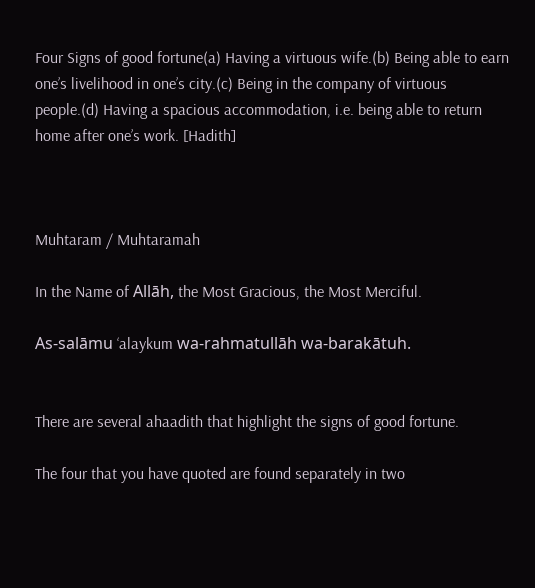Four Signs of good fortune(a) Having a virtuous wife.(b) Being able to earn one’s livelihood in one’s city.(c) Being in the company of virtuous people.(d) Having a spacious accommodation, i.e. being able to return home after one’s work. [Hadith]



Muhtaram / Muhtaramah

In the Name of Allāh, the Most Gracious, the Most Merciful.

As-salāmu ‘alaykum wa-rahmatullāh wa-barakātuh.


There are several ahaadith that highlight the signs of good fortune.

The four that you have quoted are found separately in two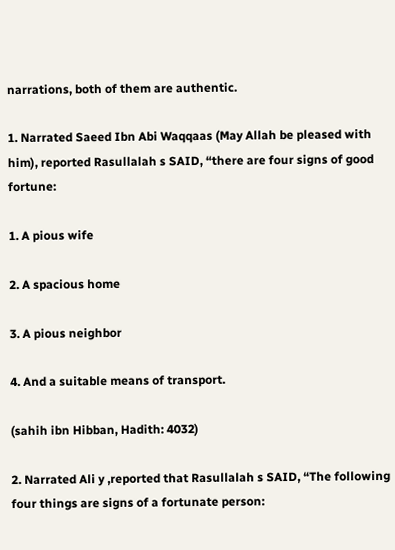narrations, both of them are authentic.

1. Narrated Saeed Ibn Abi Waqqaas (May Allah be pleased with him), reported Rasullalah s SAID, “there are four signs of good fortune:

1. A pious wife

2. A spacious home

3. A pious neighbor

4. And a suitable means of transport.

(sahih ibn Hibban, Hadith: 4032)

2. Narrated Ali y ,reported that Rasullalah s SAID, “The following four things are signs of a fortunate person: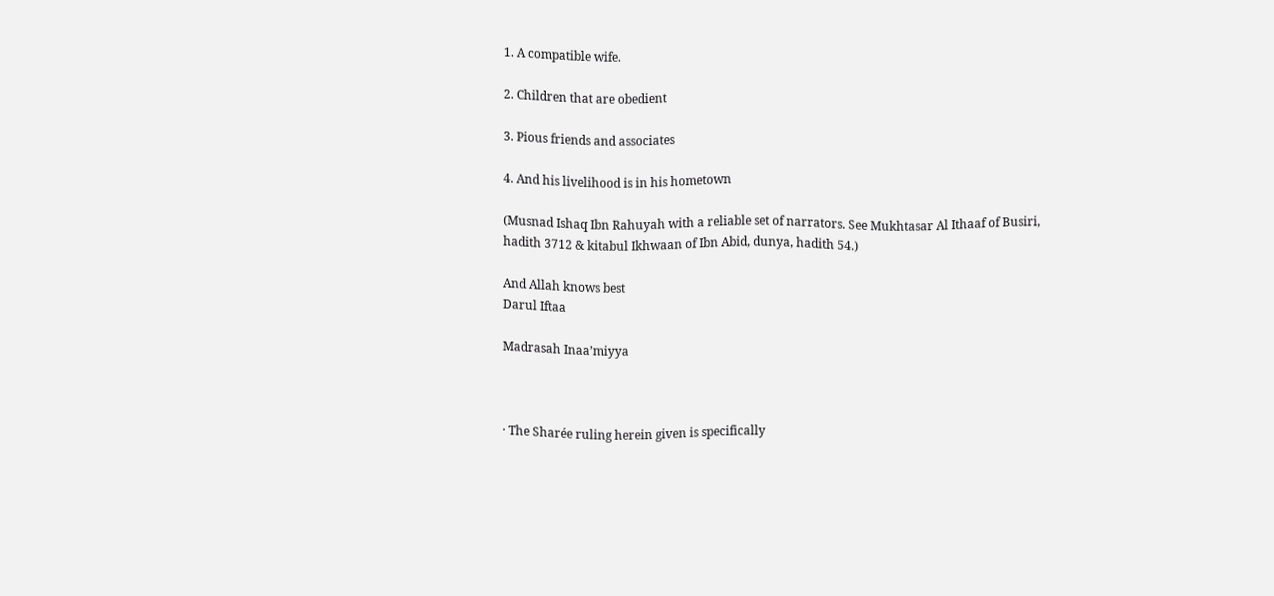1. A compatible wife.

2. Children that are obedient

3. Pious friends and associates

4. And his livelihood is in his hometown

(Musnad Ishaq Ibn Rahuyah with a reliable set of narrators. See Mukhtasar Al Ithaaf of Busiri, hadith 3712 & kitabul Ikhwaan of Ibn Abid, dunya, hadith 54.)

And Allah knows best
Darul Iftaa

Madrasah Inaa’miyya



· The Sharée ruling herein given is specifically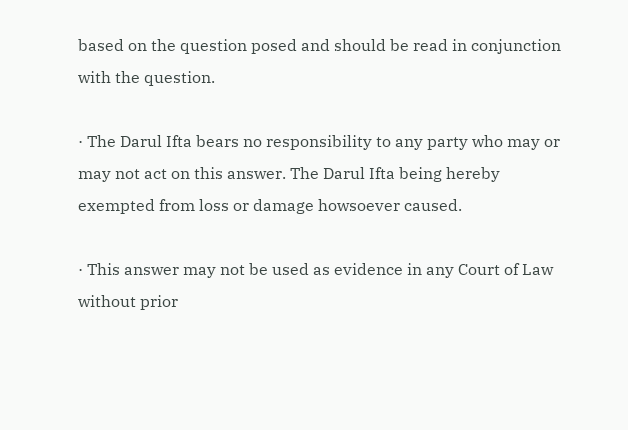based on the question posed and should be read in conjunction with the question.

· The Darul Ifta bears no responsibility to any party who may or may not act on this answer. The Darul Ifta being hereby exempted from loss or damage howsoever caused.

· This answer may not be used as evidence in any Court of Law without prior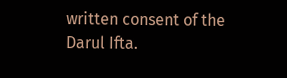written consent of the Darul Ifta.